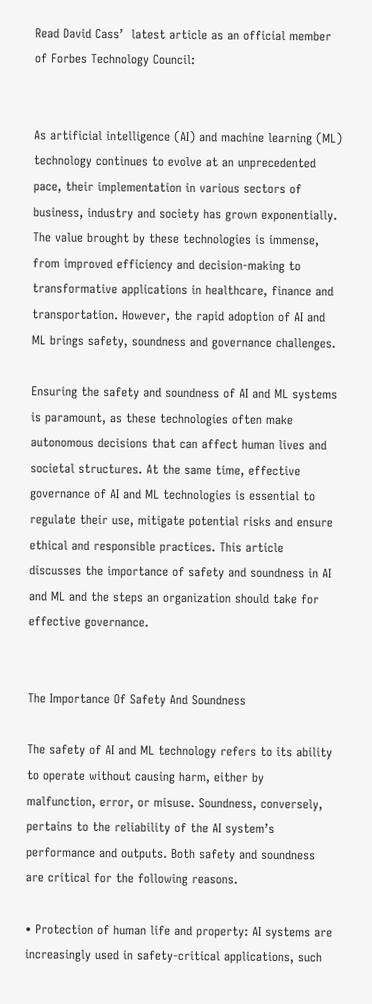Read David Cass’  latest article as an official member of Forbes Technology Council:


As artificial intelligence (AI) and machine learning (ML) technology continues to evolve at an unprecedented pace, their implementation in various sectors of business, industry and society has grown exponentially. The value brought by these technologies is immense, from improved efficiency and decision-making to transformative applications in healthcare, finance and transportation. However, the rapid adoption of AI and ML brings safety, soundness and governance challenges.

Ensuring the safety and soundness of AI and ML systems is paramount, as these technologies often make autonomous decisions that can affect human lives and societal structures. At the same time, effective governance of AI and ML technologies is essential to regulate their use, mitigate potential risks and ensure ethical and responsible practices. This article discusses the importance of safety and soundness in AI and ML and the steps an organization should take for effective governance.


The Importance Of Safety And Soundness

The safety of AI and ML technology refers to its ability to operate without causing harm, either by malfunction, error, or misuse. Soundness, conversely, pertains to the reliability of the AI system’s performance and outputs. Both safety and soundness are critical for the following reasons.

• Protection of human life and property: AI systems are increasingly used in safety-critical applications, such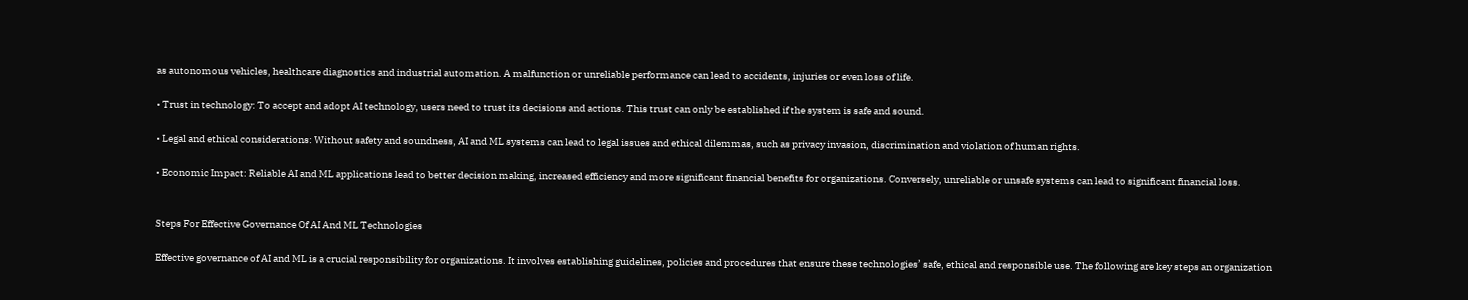as autonomous vehicles, healthcare diagnostics and industrial automation. A malfunction or unreliable performance can lead to accidents, injuries or even loss of life.

• Trust in technology: To accept and adopt AI technology, users need to trust its decisions and actions. This trust can only be established if the system is safe and sound.

• Legal and ethical considerations: Without safety and soundness, AI and ML systems can lead to legal issues and ethical dilemmas, such as privacy invasion, discrimination and violation of human rights.

• Economic Impact: Reliable AI and ML applications lead to better decision making, increased efficiency and more significant financial benefits for organizations. Conversely, unreliable or unsafe systems can lead to significant financial loss.


Steps For Effective Governance Of AI And ML Technologies

Effective governance of AI and ML is a crucial responsibility for organizations. It involves establishing guidelines, policies and procedures that ensure these technologies’ safe, ethical and responsible use. The following are key steps an organization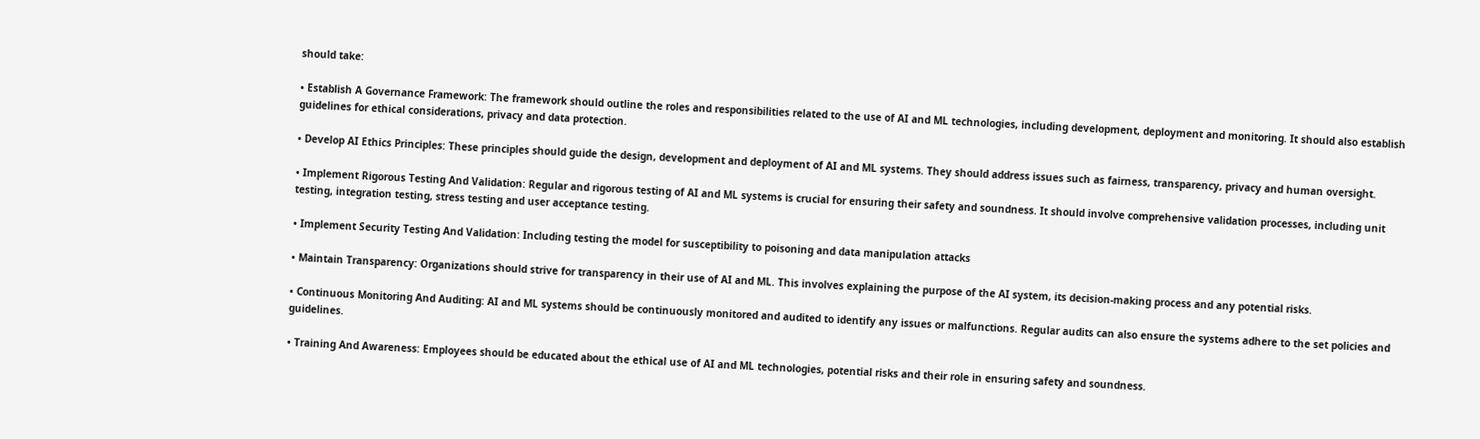should take:

• Establish A Governance Framework: The framework should outline the roles and responsibilities related to the use of AI and ML technologies, including development, deployment and monitoring. It should also establish guidelines for ethical considerations, privacy and data protection.

• Develop AI Ethics Principles: These principles should guide the design, development and deployment of AI and ML systems. They should address issues such as fairness, transparency, privacy and human oversight.

• Implement Rigorous Testing And Validation: Regular and rigorous testing of AI and ML systems is crucial for ensuring their safety and soundness. It should involve comprehensive validation processes, including unit testing, integration testing, stress testing and user acceptance testing.

• Implement Security Testing And Validation: Including testing the model for susceptibility to poisoning and data manipulation attacks

• Maintain Transparency: Organizations should strive for transparency in their use of AI and ML. This involves explaining the purpose of the AI system, its decision-making process and any potential risks.

• Continuous Monitoring And Auditing: AI and ML systems should be continuously monitored and audited to identify any issues or malfunctions. Regular audits can also ensure the systems adhere to the set policies and guidelines.

• Training And Awareness: Employees should be educated about the ethical use of AI and ML technologies, potential risks and their role in ensuring safety and soundness.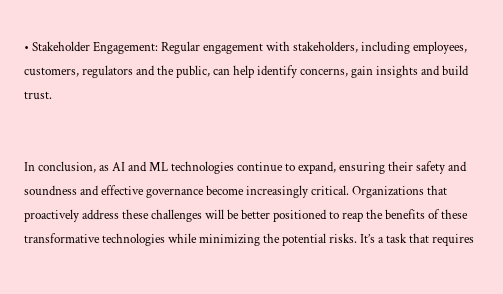• Stakeholder Engagement: Regular engagement with stakeholders, including employees, customers, regulators and the public, can help identify concerns, gain insights and build trust.


In conclusion, as AI and ML technologies continue to expand, ensuring their safety and soundness and effective governance become increasingly critical. Organizations that proactively address these challenges will be better positioned to reap the benefits of these transformative technologies while minimizing the potential risks. It’s a task that requires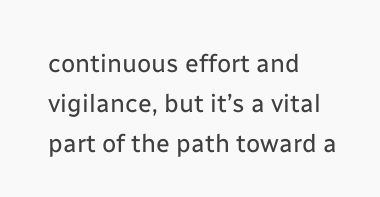continuous effort and vigilance, but it’s a vital part of the path toward a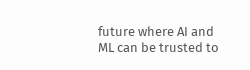future where AI and ML can be trusted to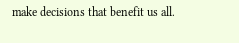make decisions that benefit us all.